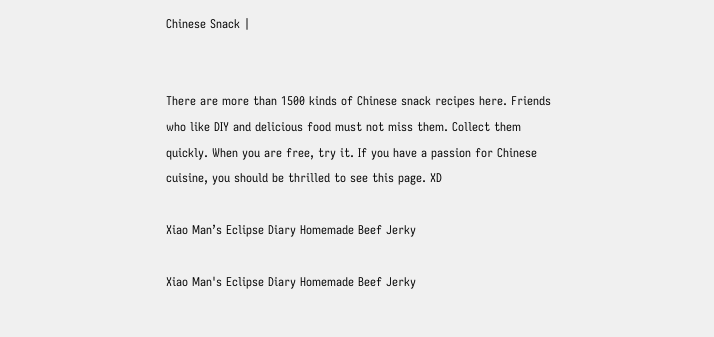Chinese Snack |


There are more than 1500 kinds of Chinese snack recipes here. Friends who like DIY and delicious food must not miss them. Collect them quickly. When you are free, try it. If you have a passion for Chinese cuisine, you should be thrilled to see this page. XD

Xiao Man’s Eclipse Diary Homemade Beef Jerky

Xiao Man's Eclipse Diary Homemade Beef Jerky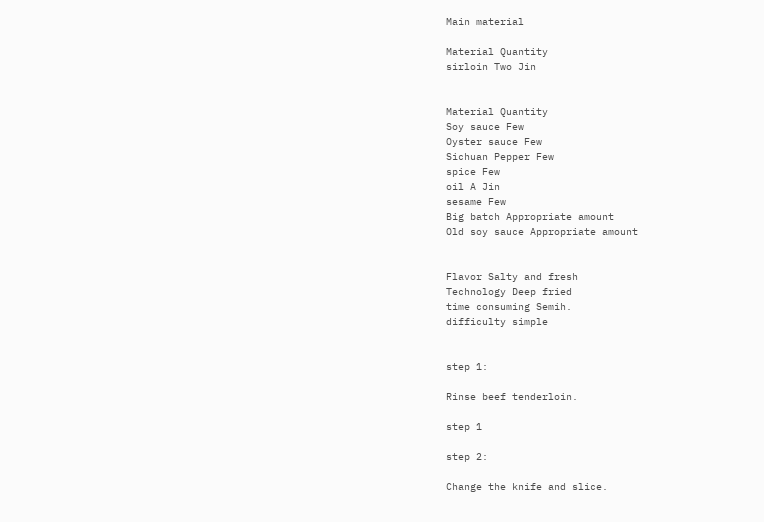Main material

Material Quantity
sirloin Two Jin


Material Quantity
Soy sauce Few
Oyster sauce Few
Sichuan Pepper Few
spice Few
oil A Jin
sesame Few
Big batch Appropriate amount
Old soy sauce Appropriate amount


Flavor Salty and fresh
Technology Deep fried
time consuming Semih.
difficulty simple


step 1:

Rinse beef tenderloin.

step 1

step 2:

Change the knife and slice.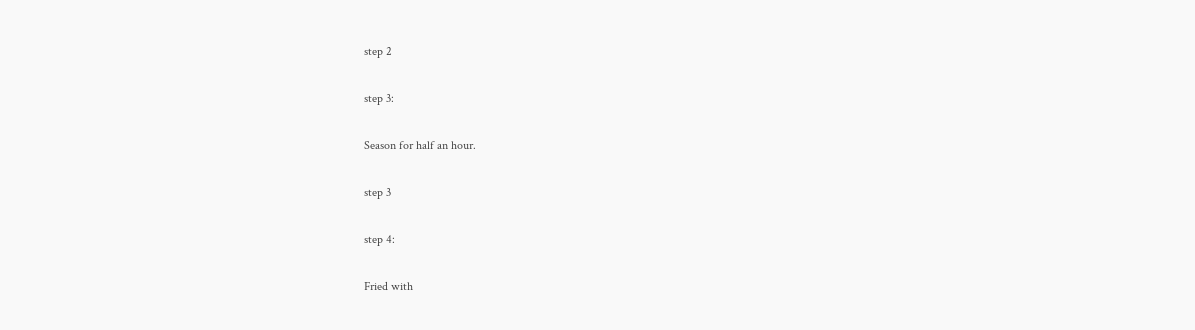step 2

step 3:

Season for half an hour.

step 3

step 4:

Fried with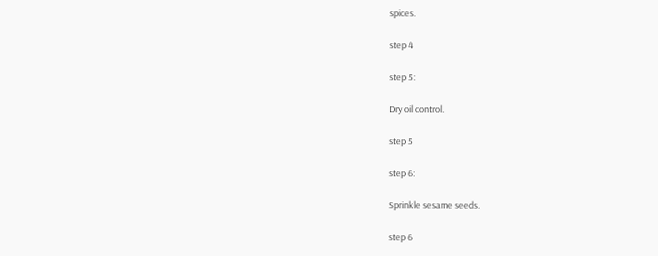spices.

step 4

step 5:

Dry oil control.

step 5

step 6:

Sprinkle sesame seeds.

step 6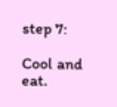step 7:

Cool and eat.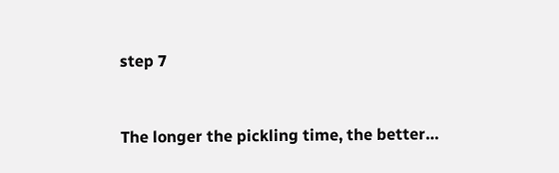step 7


The longer the pickling time, the better…